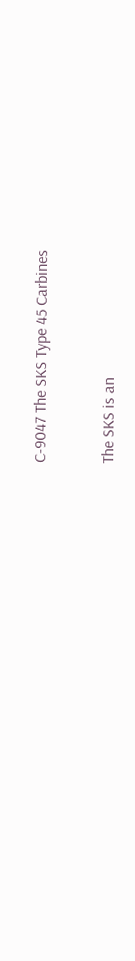C-9047 The SKS Type 45 Carbines


The SKS is an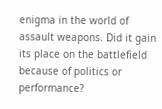enigma in the world of assault weapons. Did it gain its place on the battlefield because of politics or performance?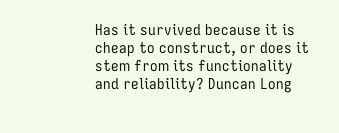Has it survived because it is cheap to construct, or does it stem from its functionality and reliability? Duncan Long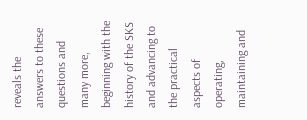reveals the answers to these questions and many more, beginning with the history of the SKS and advancing to the practical aspects of operating, maintaining and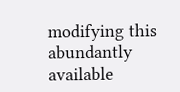modifying this abundantly available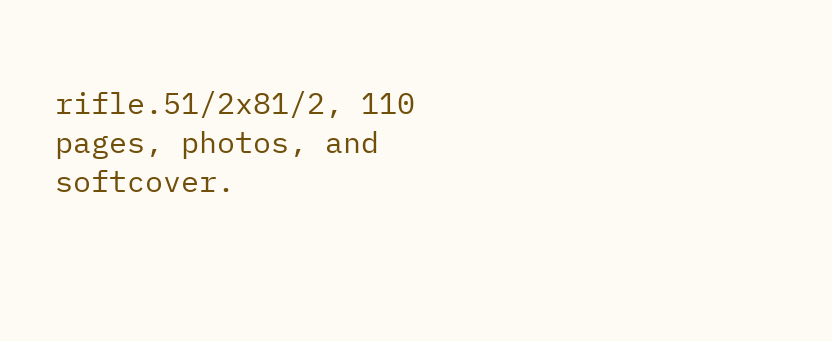rifle.51/2x81/2, 110 pages, photos, and softcover.